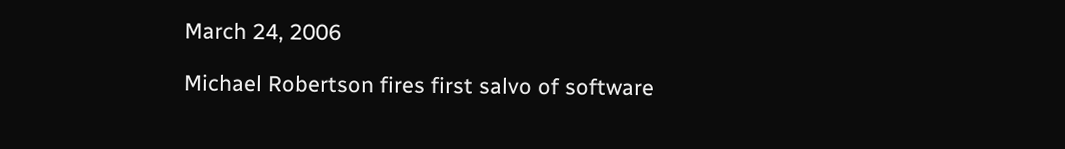March 24, 2006

Michael Robertson fires first salvo of software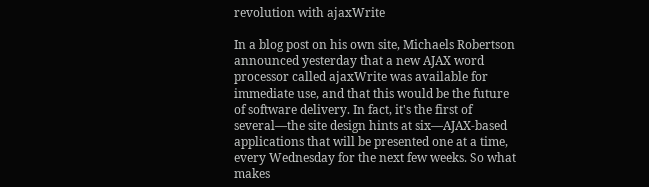revolution with ajaxWrite

In a blog post on his own site, Michaels Robertson announced yesterday that a new AJAX word processor called ajaxWrite was available for immediate use, and that this would be the future of software delivery. In fact, it's the first of several—the site design hints at six—AJAX-based applications that will be presented one at a time, every Wednesday for the next few weeks. So what makes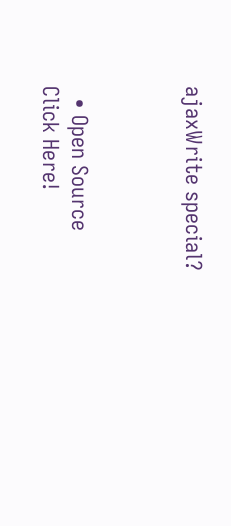ajaxWrite special?



  • Open Source
Click Here!